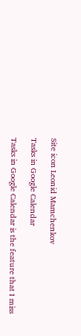Site icon Leonid Mamchenkov

Tasks in Google Calendar

Tasks in Google Calendar is the feature that I miss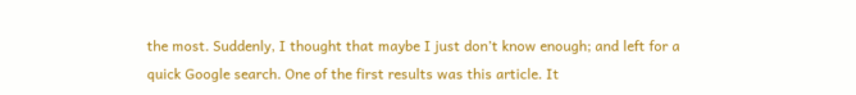the most. Suddenly, I thought that maybe I just don’t know enough; and left for a quick Google search. One of the first results was this article. It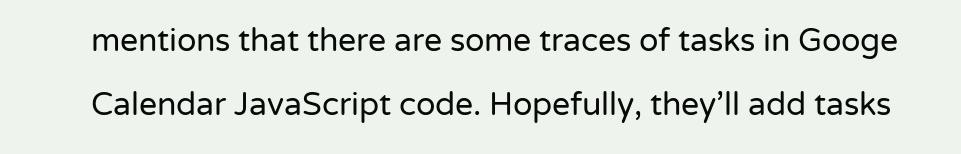mentions that there are some traces of tasks in Googe Calendar JavaScript code. Hopefully, they’ll add tasks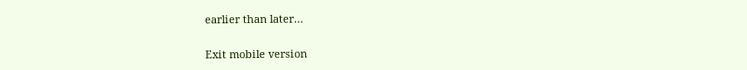earlier than later…

Exit mobile version